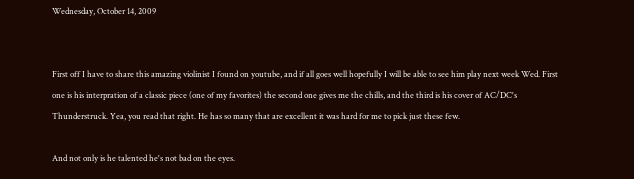Wednesday, October 14, 2009


First off I have to share this amazing violinist I found on youtube, and if all goes well hopefully I will be able to see him play next week Wed. First one is his interpration of a classic piece (one of my favorites) the second one gives me the chills, and the third is his cover of AC/DC's Thunderstruck. Yea, you read that right. He has so many that are excellent it was hard for me to pick just these few.

And not only is he talented he's not bad on the eyes.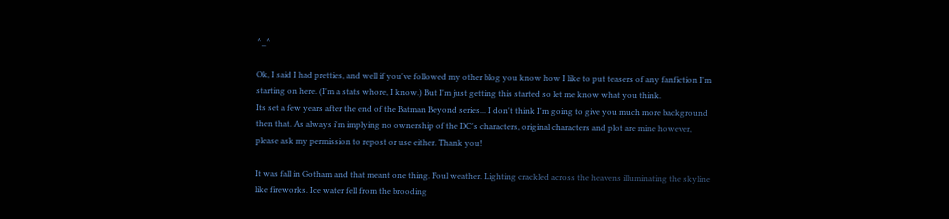^_^

Ok, I said I had pretties, and well if you've followed my other blog you know how I like to put teasers of any fanfiction I'm starting on here. (I'm a stats whore, I know.) But I'm just getting this started so let me know what you think.
Its set a few years after the end of the Batman Beyond series... I don't think I'm going to give you much more background then that. As always i'm implying no ownership of the DC's characters, original characters and plot are mine however, please ask my permission to repost or use either. Thank you!

It was fall in Gotham and that meant one thing. Foul weather. Lighting crackled across the heavens illuminating the skyline like fireworks. Ice water fell from the brooding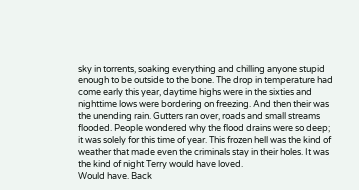sky in torrents, soaking everything and chilling anyone stupid enough to be outside to the bone. The drop in temperature had come early this year, daytime highs were in the sixties and nighttime lows were bordering on freezing. And then their was the unending rain. Gutters ran over, roads and small streams flooded. People wondered why the flood drains were so deep; it was solely for this time of year. This frozen hell was the kind of weather that made even the criminals stay in their holes. It was the kind of night Terry would have loved.
Would have. Back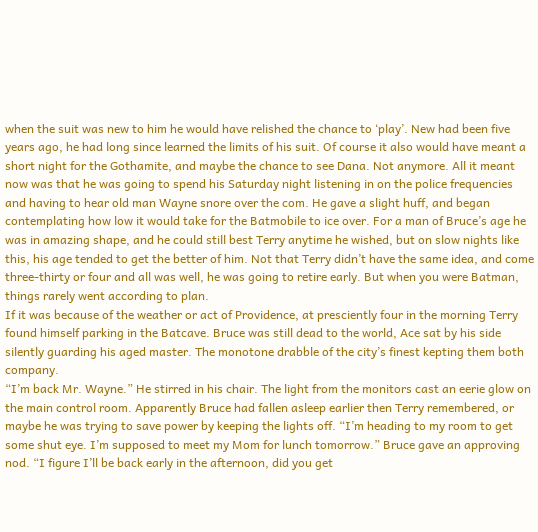when the suit was new to him he would have relished the chance to ‘play’. New had been five years ago, he had long since learned the limits of his suit. Of course it also would have meant a short night for the Gothamite, and maybe the chance to see Dana. Not anymore. All it meant now was that he was going to spend his Saturday night listening in on the police frequencies and having to hear old man Wayne snore over the com. He gave a slight huff, and began contemplating how low it would take for the Batmobile to ice over. For a man of Bruce’s age he was in amazing shape, and he could still best Terry anytime he wished, but on slow nights like this, his age tended to get the better of him. Not that Terry didn’t have the same idea, and come three-thirty or four and all was well, he was going to retire early. But when you were Batman, things rarely went according to plan.
If it was because of the weather or act of Providence, at presciently four in the morning Terry found himself parking in the Batcave. Bruce was still dead to the world, Ace sat by his side silently guarding his aged master. The monotone drabble of the city’s finest kepting them both company.
“I’m back Mr. Wayne.” He stirred in his chair. The light from the monitors cast an eerie glow on the main control room. Apparently Bruce had fallen asleep earlier then Terry remembered, or maybe he was trying to save power by keeping the lights off. “I’m heading to my room to get some shut eye. I’m supposed to meet my Mom for lunch tomorrow.” Bruce gave an approving nod. “I figure I’ll be back early in the afternoon, did you get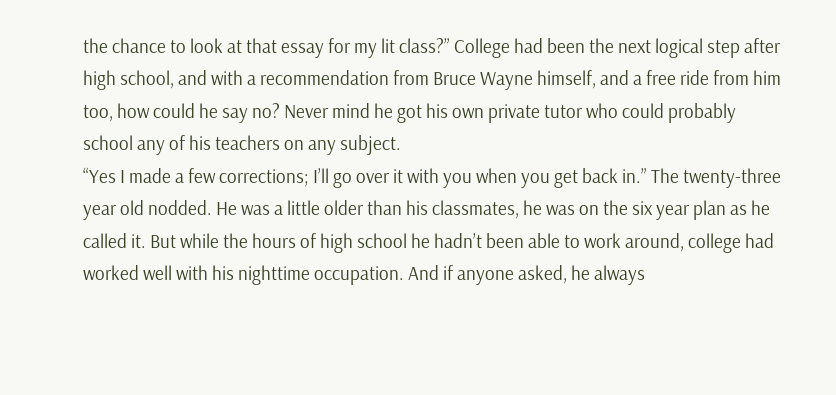the chance to look at that essay for my lit class?” College had been the next logical step after high school, and with a recommendation from Bruce Wayne himself, and a free ride from him too, how could he say no? Never mind he got his own private tutor who could probably school any of his teachers on any subject.
“Yes I made a few corrections; I’ll go over it with you when you get back in.” The twenty-three year old nodded. He was a little older than his classmates, he was on the six year plan as he called it. But while the hours of high school he hadn’t been able to work around, college had worked well with his nighttime occupation. And if anyone asked, he always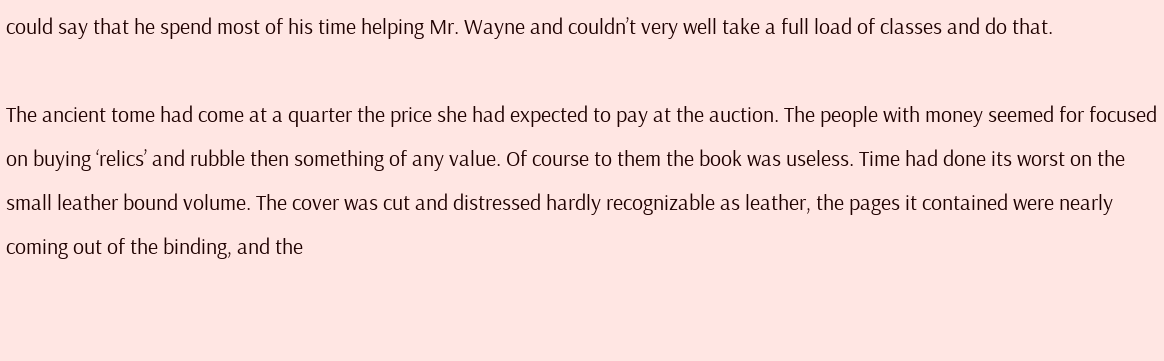could say that he spend most of his time helping Mr. Wayne and couldn’t very well take a full load of classes and do that.

The ancient tome had come at a quarter the price she had expected to pay at the auction. The people with money seemed for focused on buying ‘relics’ and rubble then something of any value. Of course to them the book was useless. Time had done its worst on the small leather bound volume. The cover was cut and distressed hardly recognizable as leather, the pages it contained were nearly coming out of the binding, and the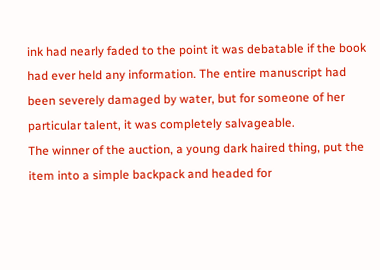ink had nearly faded to the point it was debatable if the book had ever held any information. The entire manuscript had been severely damaged by water, but for someone of her particular talent, it was completely salvageable.
The winner of the auction, a young dark haired thing, put the item into a simple backpack and headed for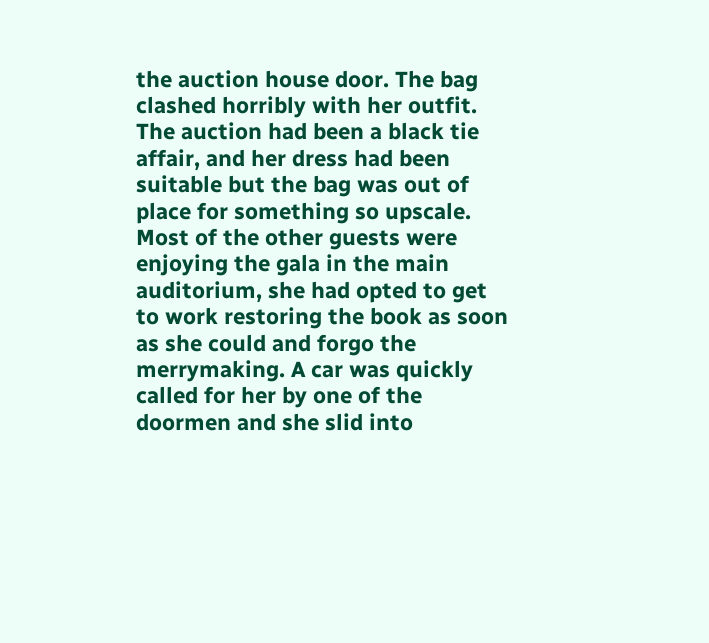the auction house door. The bag clashed horribly with her outfit. The auction had been a black tie affair, and her dress had been suitable but the bag was out of place for something so upscale. Most of the other guests were enjoying the gala in the main auditorium, she had opted to get to work restoring the book as soon as she could and forgo the merrymaking. A car was quickly called for her by one of the doormen and she slid into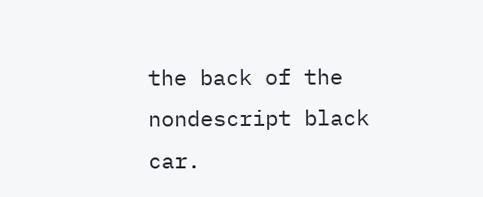the back of the nondescript black car.